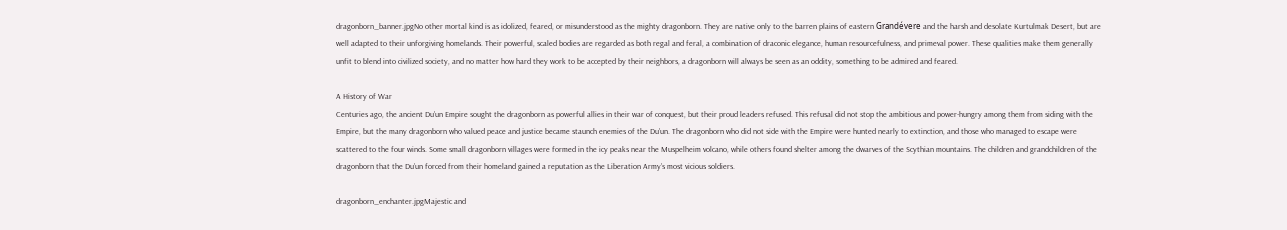dragonborn_banner.jpgNo other mortal kind is as idolized, feared, or misunderstood as the mighty dragonborn. They are native only to the barren plains of eastern Grandévere and the harsh and desolate Kurtulmak Desert, but are well adapted to their unforgiving homelands. Their powerful, scaled bodies are regarded as both regal and feral, a combination of draconic elegance, human resourcefulness, and primeval power. These qualities make them generally unfit to blend into civilized society, and no matter how hard they work to be accepted by their neighbors, a dragonborn will always be seen as an oddity, something to be admired and feared.

A History of War
Centuries ago, the ancient Du’un Empire sought the dragonborn as powerful allies in their war of conquest, but their proud leaders refused. This refusal did not stop the ambitious and power-hungry among them from siding with the Empire, but the many dragonborn who valued peace and justice became staunch enemies of the Du’un. The dragonborn who did not side with the Empire were hunted nearly to extinction, and those who managed to escape were scattered to the four winds. Some small dragonborn villages were formed in the icy peaks near the Muspelheim volcano, while others found shelter among the dwarves of the Scythian mountains. The children and grandchildren of the dragonborn that the Du’un forced from their homeland gained a reputation as the Liberation Army’s most vicious soldiers.

dragonborn_enchanter.jpgMajestic and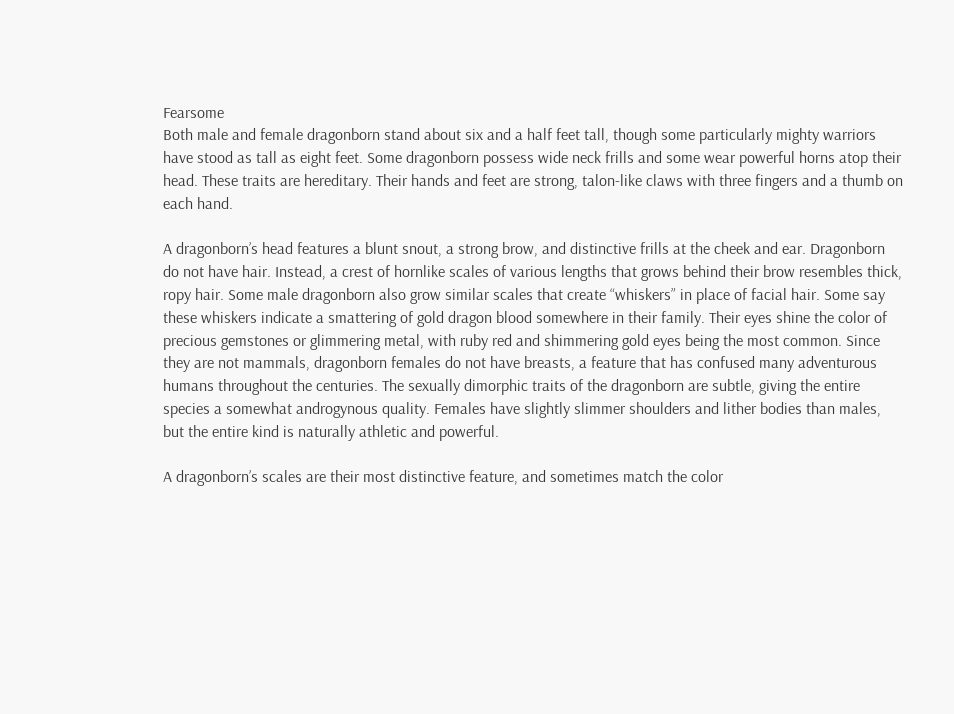Fearsome
Both male and female dragonborn stand about six and a half feet tall, though some particularly mighty warriors have stood as tall as eight feet. Some dragonborn possess wide neck frills and some wear powerful horns atop their head. These traits are hereditary. Their hands and feet are strong, talon-like claws with three fingers and a thumb on each hand.

A dragonborn’s head features a blunt snout, a strong brow, and distinctive frills at the cheek and ear. Dragonborn do not have hair. Instead, a crest of hornlike scales of various lengths that grows behind their brow resembles thick, ropy hair. Some male dragonborn also grow similar scales that create “whiskers” in place of facial hair. Some say these whiskers indicate a smattering of gold dragon blood somewhere in their family. Their eyes shine the color of precious gemstones or glimmering metal, with ruby red and shimmering gold eyes being the most common. Since they are not mammals, dragonborn females do not have breasts, a feature that has confused many adventurous humans throughout the centuries. The sexually dimorphic traits of the dragonborn are subtle, giving the entire species a somewhat androgynous quality. Females have slightly slimmer shoulders and lither bodies than males, but the entire kind is naturally athletic and powerful.

A dragonborn’s scales are their most distinctive feature, and sometimes match the color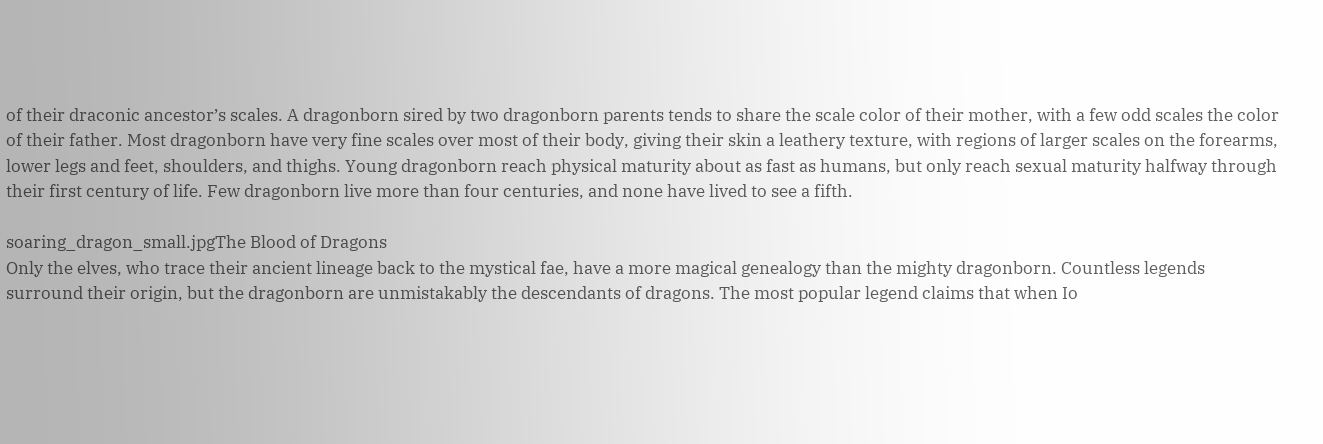of their draconic ancestor’s scales. A dragonborn sired by two dragonborn parents tends to share the scale color of their mother, with a few odd scales the color of their father. Most dragonborn have very fine scales over most of their body, giving their skin a leathery texture, with regions of larger scales on the forearms, lower legs and feet, shoulders, and thighs. Young dragonborn reach physical maturity about as fast as humans, but only reach sexual maturity halfway through their first century of life. Few dragonborn live more than four centuries, and none have lived to see a fifth.

soaring_dragon_small.jpgThe Blood of Dragons
Only the elves, who trace their ancient lineage back to the mystical fae, have a more magical genealogy than the mighty dragonborn. Countless legends surround their origin, but the dragonborn are unmistakably the descendants of dragons. The most popular legend claims that when Io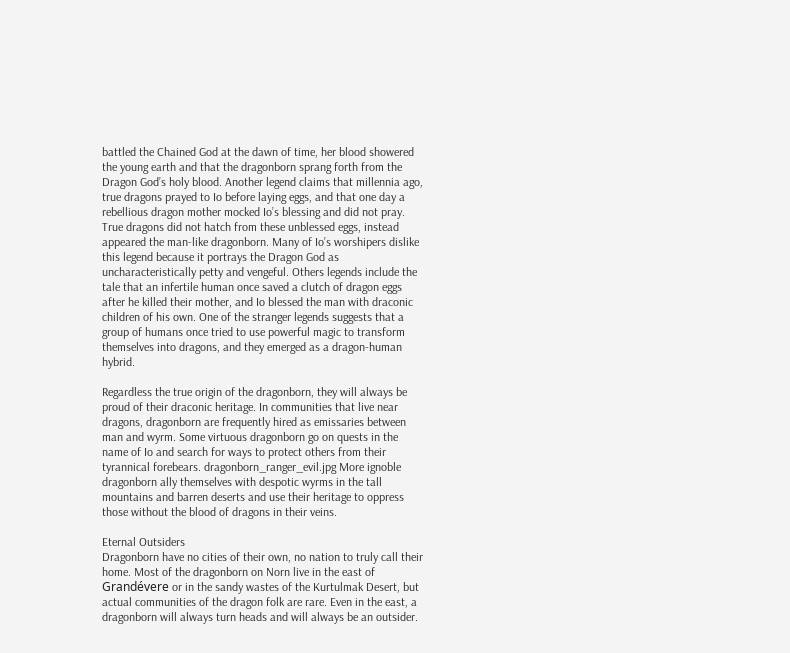battled the Chained God at the dawn of time, her blood showered the young earth and that the dragonborn sprang forth from the Dragon God’s holy blood. Another legend claims that millennia ago, true dragons prayed to Io before laying eggs, and that one day a rebellious dragon mother mocked Io’s blessing and did not pray. True dragons did not hatch from these unblessed eggs, instead appeared the man-like dragonborn. Many of Io’s worshipers dislike this legend because it portrays the Dragon God as uncharacteristically petty and vengeful. Others legends include the tale that an infertile human once saved a clutch of dragon eggs after he killed their mother, and Io blessed the man with draconic children of his own. One of the stranger legends suggests that a group of humans once tried to use powerful magic to transform themselves into dragons, and they emerged as a dragon-human hybrid.

Regardless the true origin of the dragonborn, they will always be proud of their draconic heritage. In communities that live near dragons, dragonborn are frequently hired as emissaries between man and wyrm. Some virtuous dragonborn go on quests in the name of Io and search for ways to protect others from their tyrannical forebears. dragonborn_ranger_evil.jpg More ignoble dragonborn ally themselves with despotic wyrms in the tall mountains and barren deserts and use their heritage to oppress those without the blood of dragons in their veins.

Eternal Outsiders
Dragonborn have no cities of their own, no nation to truly call their home. Most of the dragonborn on Norn live in the east of Grandévere or in the sandy wastes of the Kurtulmak Desert, but actual communities of the dragon folk are rare. Even in the east, a dragonborn will always turn heads and will always be an outsider.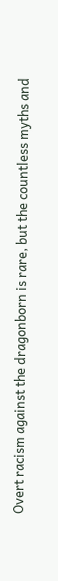Overt racism against the dragonborn is rare, but the countless myths and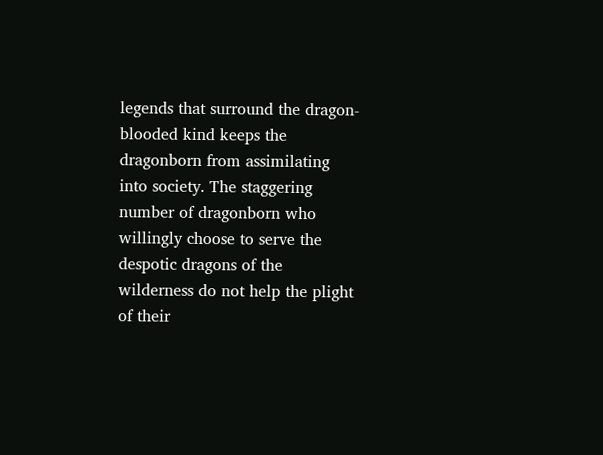legends that surround the dragon-blooded kind keeps the dragonborn from assimilating into society. The staggering number of dragonborn who willingly choose to serve the despotic dragons of the wilderness do not help the plight of their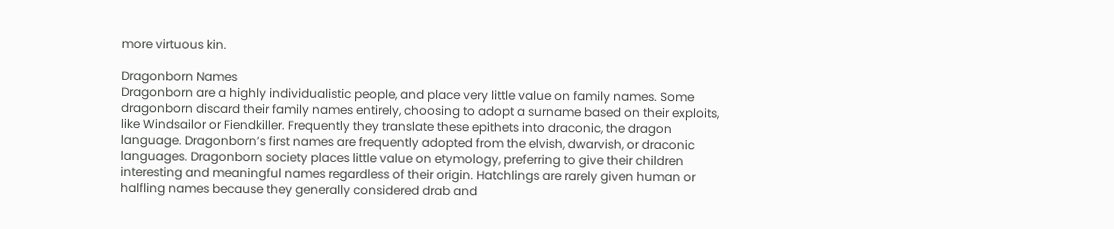more virtuous kin.

Dragonborn Names
Dragonborn are a highly individualistic people, and place very little value on family names. Some dragonborn discard their family names entirely, choosing to adopt a surname based on their exploits, like Windsailor or Fiendkiller. Frequently they translate these epithets into draconic, the dragon language. Dragonborn’s first names are frequently adopted from the elvish, dwarvish, or draconic languages. Dragonborn society places little value on etymology, preferring to give their children interesting and meaningful names regardless of their origin. Hatchlings are rarely given human or halfling names because they generally considered drab and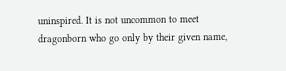uninspired. It is not uncommon to meet dragonborn who go only by their given name,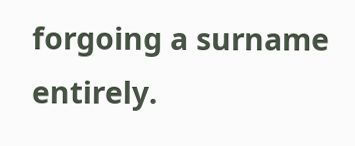forgoing a surname entirely.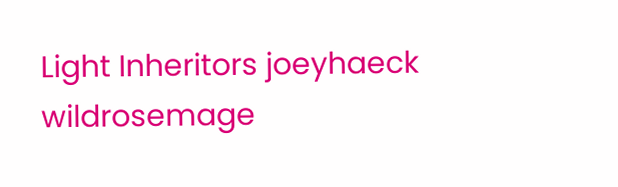Light Inheritors joeyhaeck wildrosemage